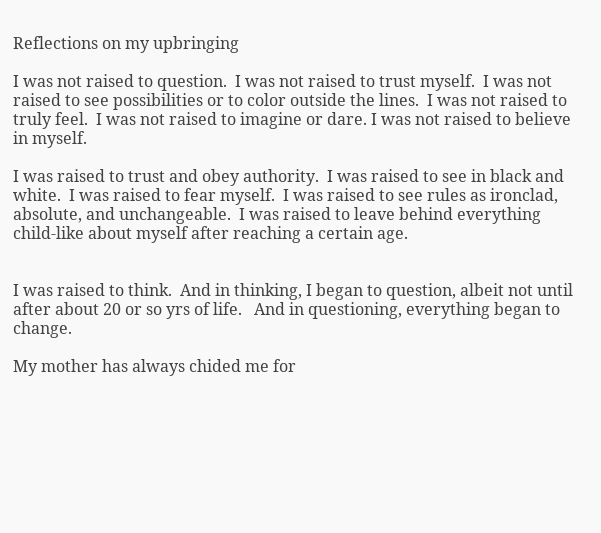Reflections on my upbringing

I was not raised to question.  I was not raised to trust myself.  I was not raised to see possibilities or to color outside the lines.  I was not raised to truly feel.  I was not raised to imagine or dare. I was not raised to believe in myself.

I was raised to trust and obey authority.  I was raised to see in black and white.  I was raised to fear myself.  I was raised to see rules as ironclad, absolute, and unchangeable.  I was raised to leave behind everything child-like about myself after reaching a certain age.


I was raised to think.  And in thinking, I began to question, albeit not until after about 20 or so yrs of life.   And in questioning, everything began to change.

My mother has always chided me for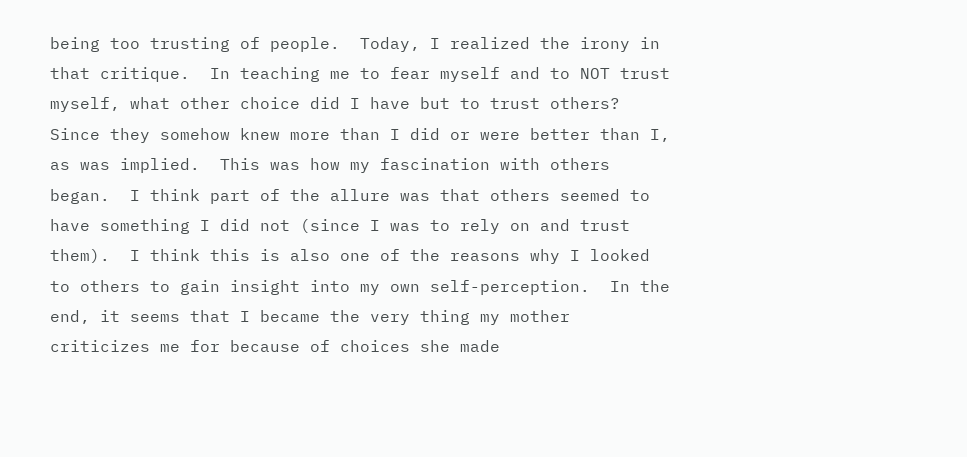being too trusting of people.  Today, I realized the irony in that critique.  In teaching me to fear myself and to NOT trust myself, what other choice did I have but to trust others?  Since they somehow knew more than I did or were better than I, as was implied.  This was how my fascination with others began.  I think part of the allure was that others seemed to have something I did not (since I was to rely on and trust them).  I think this is also one of the reasons why I looked to others to gain insight into my own self-perception.  In the end, it seems that I became the very thing my mother criticizes me for because of choices she made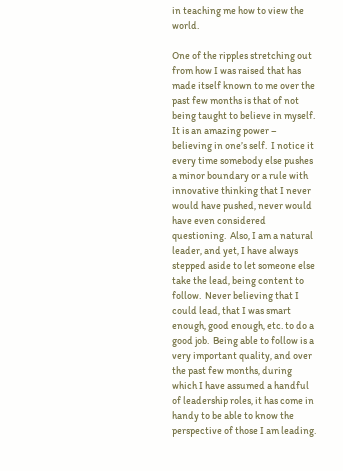in teaching me how to view the world.

One of the ripples stretching out from how I was raised that has made itself known to me over the past few months is that of not being taught to believe in myself.  It is an amazing power – believing in one’s self.  I notice it every time somebody else pushes a minor boundary or a rule with innovative thinking that I never would have pushed, never would have even considered questioning.  Also, I am a natural leader, and yet, I have always stepped aside to let someone else take the lead, being content to follow.  Never believing that I could lead, that I was smart enough, good enough, etc. to do a good job.  Being able to follow is a very important quality, and over the past few months, during which I have assumed a handful of leadership roles, it has come in handy to be able to know the perspective of those I am leading.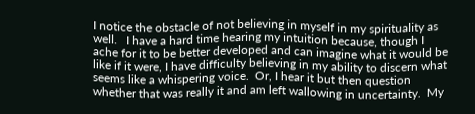I notice the obstacle of not believing in myself in my spirituality as well.   I have a hard time hearing my intuition because, though I ache for it to be better developed and can imagine what it would be like if it were, I have difficulty believing in my ability to discern what seems like a whispering voice.  Or, I hear it but then question whether that was really it and am left wallowing in uncertainty.  My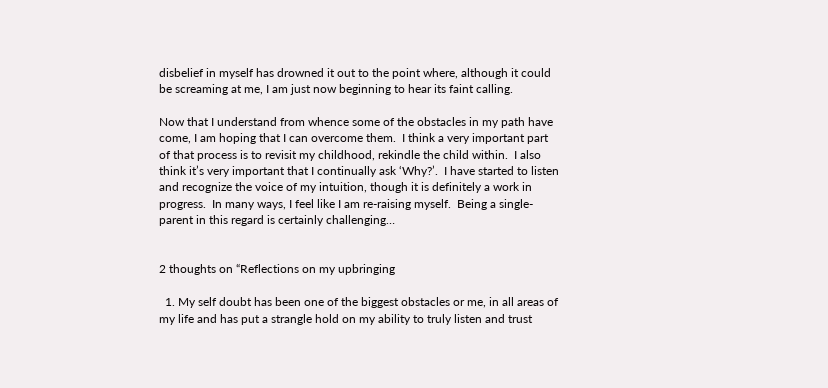disbelief in myself has drowned it out to the point where, although it could be screaming at me, I am just now beginning to hear its faint calling.

Now that I understand from whence some of the obstacles in my path have come, I am hoping that I can overcome them.  I think a very important part of that process is to revisit my childhood, rekindle the child within.  I also think it’s very important that I continually ask ‘Why?’.  I have started to listen and recognize the voice of my intuition, though it is definitely a work in progress.  In many ways, I feel like I am re-raising myself.  Being a single-parent in this regard is certainly challenging…


2 thoughts on “Reflections on my upbringing

  1. My self doubt has been one of the biggest obstacles or me, in all areas of my life and has put a strangle hold on my ability to truly listen and trust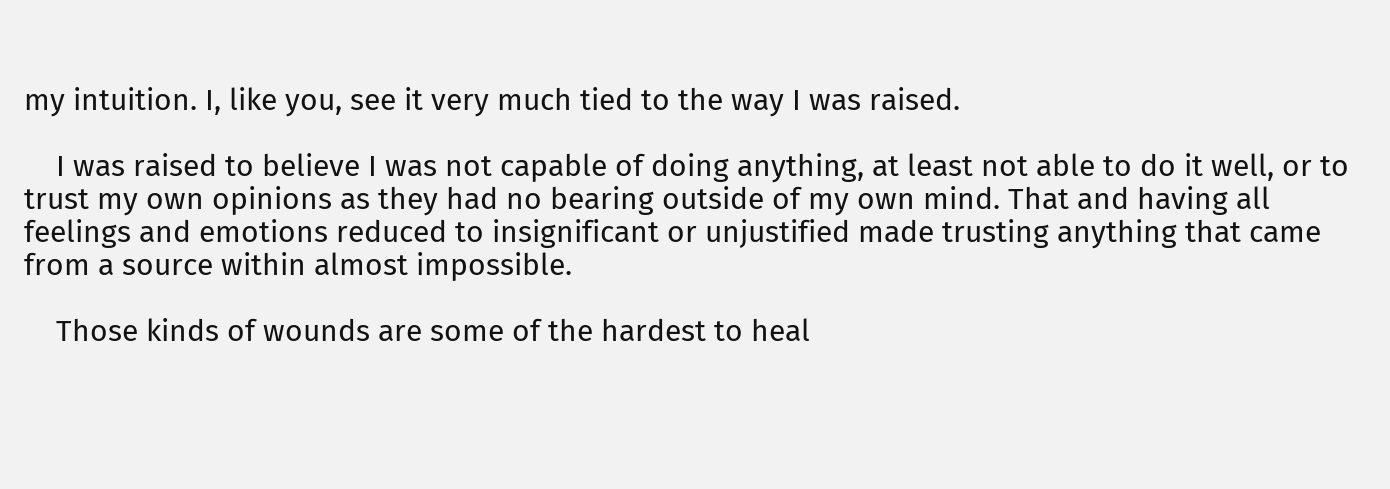my intuition. I, like you, see it very much tied to the way I was raised.

    I was raised to believe I was not capable of doing anything, at least not able to do it well, or to trust my own opinions as they had no bearing outside of my own mind. That and having all feelings and emotions reduced to insignificant or unjustified made trusting anything that came from a source within almost impossible.

    Those kinds of wounds are some of the hardest to heal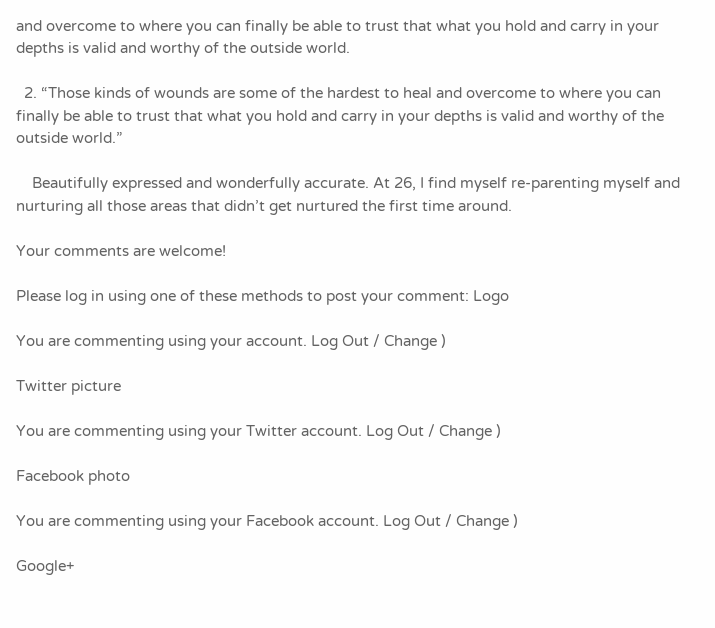and overcome to where you can finally be able to trust that what you hold and carry in your depths is valid and worthy of the outside world.

  2. “Those kinds of wounds are some of the hardest to heal and overcome to where you can finally be able to trust that what you hold and carry in your depths is valid and worthy of the outside world.”

    Beautifully expressed and wonderfully accurate. At 26, I find myself re-parenting myself and nurturing all those areas that didn’t get nurtured the first time around.

Your comments are welcome!

Please log in using one of these methods to post your comment: Logo

You are commenting using your account. Log Out / Change )

Twitter picture

You are commenting using your Twitter account. Log Out / Change )

Facebook photo

You are commenting using your Facebook account. Log Out / Change )

Google+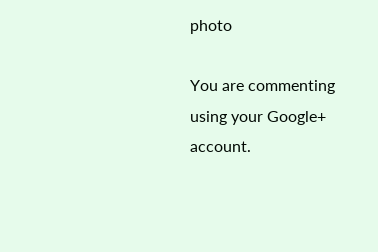photo

You are commenting using your Google+ account.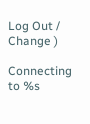Log Out / Change )

Connecting to %s